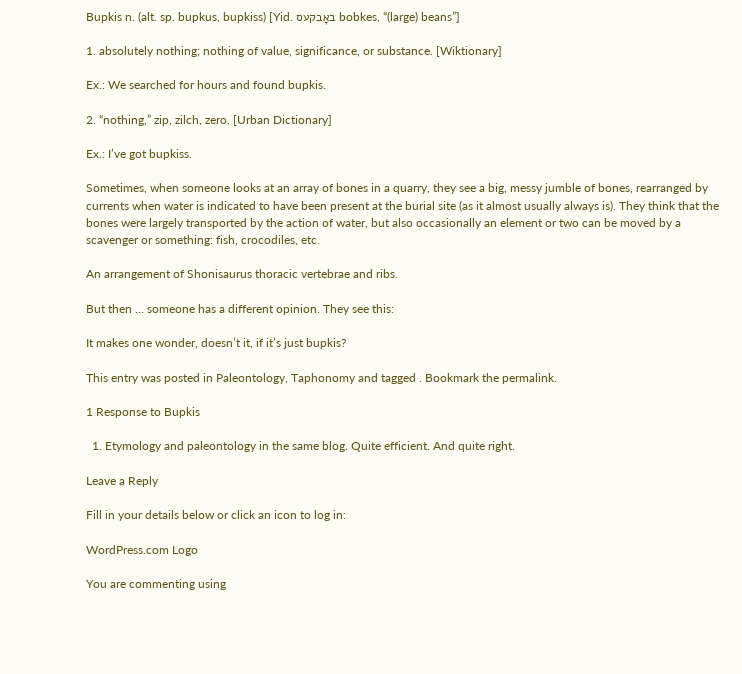Bupkis n. (alt. sp. bupkus, bupkiss) [Yid. באָבקעס bobkes, “(large) beans”]

1. absolutely nothing; nothing of value, significance, or substance. [Wiktionary]

Ex.: We searched for hours and found bupkis.

2. “nothing,” zip, zilch, zero. [Urban Dictionary]

Ex.: I’ve got bupkiss.

Sometimes, when someone looks at an array of bones in a quarry, they see a big, messy jumble of bones, rearranged by currents when water is indicated to have been present at the burial site (as it almost usually always is). They think that the bones were largely transported by the action of water, but also occasionally an element or two can be moved by a scavenger or something: fish, crocodiles, etc.

An arrangement of Shonisaurus thoracic vertebrae and ribs.

But then … someone has a different opinion. They see this:

It makes one wonder, doesn’t it, if it’s just bupkis?

This entry was posted in Paleontology, Taphonomy and tagged . Bookmark the permalink.

1 Response to Bupkis

  1. Etymology and paleontology in the same blog. Quite efficient. And quite right.

Leave a Reply

Fill in your details below or click an icon to log in:

WordPress.com Logo

You are commenting using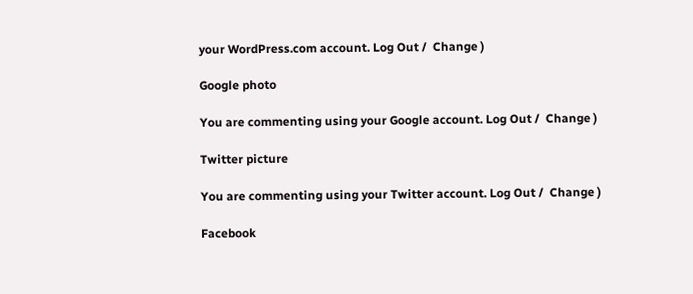your WordPress.com account. Log Out /  Change )

Google photo

You are commenting using your Google account. Log Out /  Change )

Twitter picture

You are commenting using your Twitter account. Log Out /  Change )

Facebook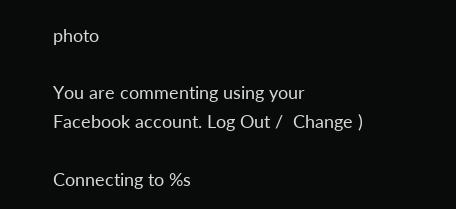photo

You are commenting using your Facebook account. Log Out /  Change )

Connecting to %s